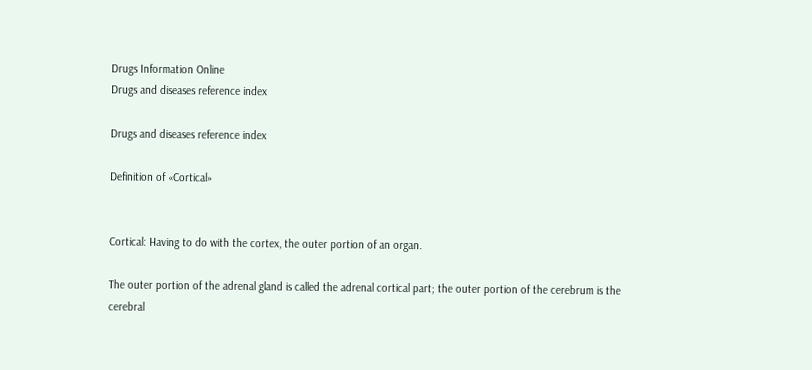Drugs Information Online
Drugs and diseases reference index

Drugs and diseases reference index

Definition of «Cortical»


Cortical: Having to do with the cortex, the outer portion of an organ.

The outer portion of the adrenal gland is called the adrenal cortical part; the outer portion of the cerebrum is the cerebral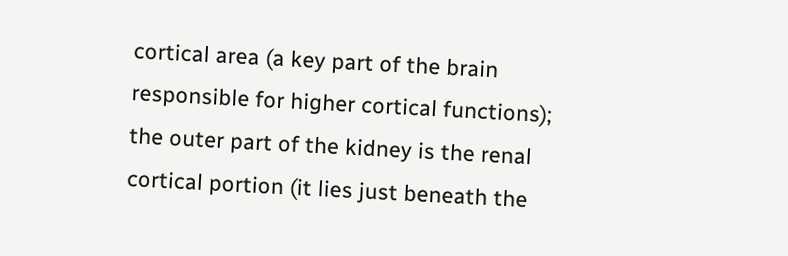cortical area (a key part of the brain responsible for higher cortical functions); the outer part of the kidney is the renal cortical portion (it lies just beneath the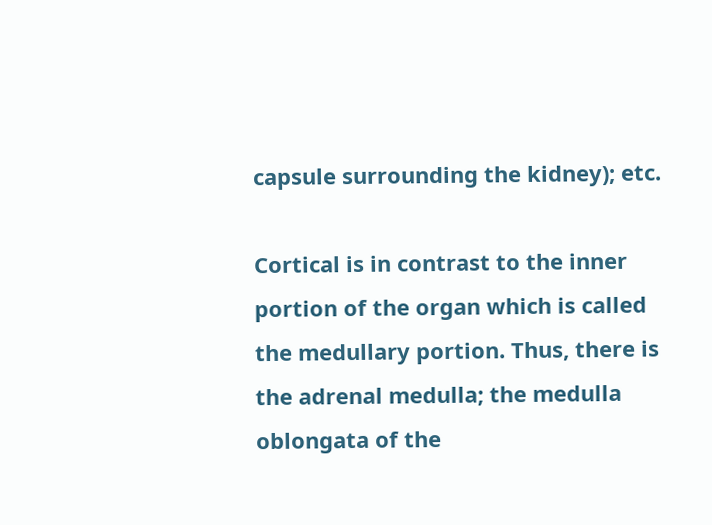capsule surrounding the kidney); etc.

Cortical is in contrast to the inner portion of the organ which is called the medullary portion. Thus, there is the adrenal medulla; the medulla oblongata of the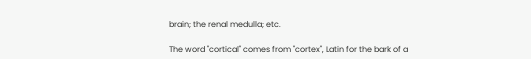brain; the renal medulla; etc.

The word "cortical" comes from "cortex", Latin for the bark of a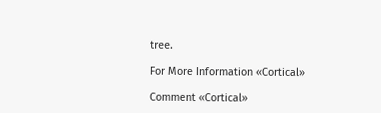tree.

For More Information «Cortical»

Comment «Cortical»